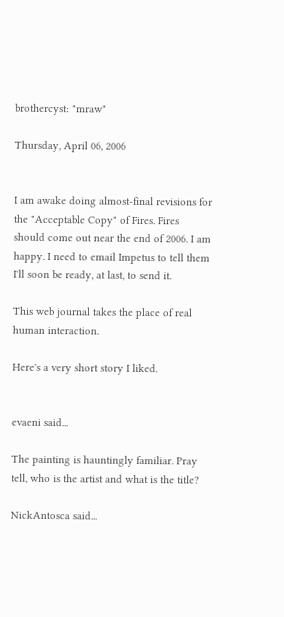brothercyst: "mraw"

Thursday, April 06, 2006


I am awake doing almost-final revisions for the "Acceptable Copy" of Fires. Fires should come out near the end of 2006. I am happy. I need to email Impetus to tell them I'll soon be ready, at last, to send it.

This web journal takes the place of real human interaction.

Here's a very short story I liked.


evaeni said...

The painting is hauntingly familiar. Pray tell, who is the artist and what is the title?

NickAntosca said...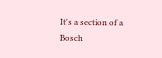It's a section of a Bosch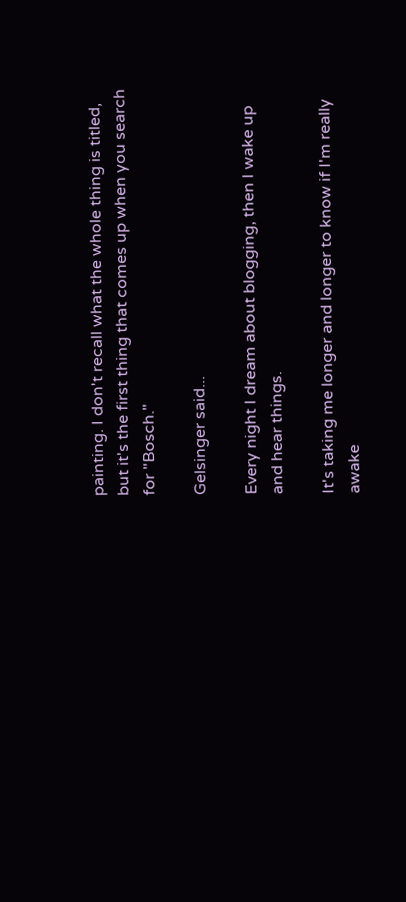painting. I don't recall what the whole thing is titled, but it's the first thing that comes up when you search for "Bosch."

Gelsinger said...

Every night I dream about blogging, then I wake up and hear things.

It's taking me longer and longer to know if I'm really awake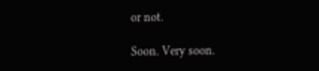or not.

Soon. Very soon.